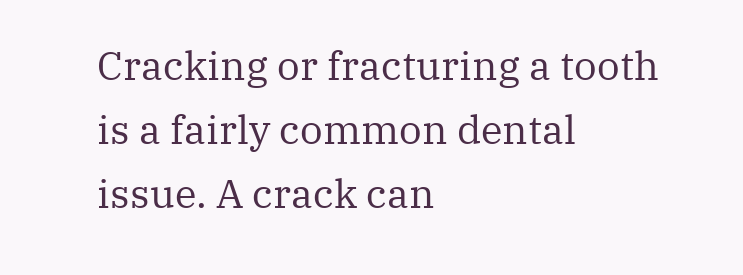Cracking or fracturing a tooth is a fairly common dental issue. A crack can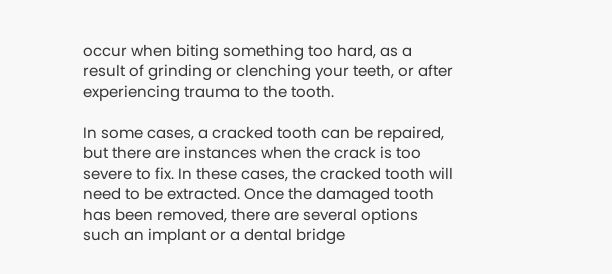occur when biting something too hard, as a result of grinding or clenching your teeth, or after experiencing trauma to the tooth.

In some cases, a cracked tooth can be repaired, but there are instances when the crack is too severe to fix. In these cases, the cracked tooth will need to be extracted. Once the damaged tooth has been removed, there are several options such an implant or a dental bridge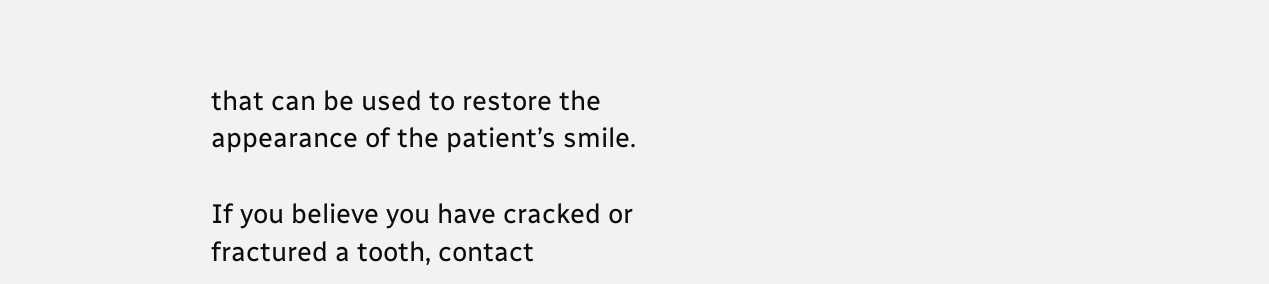that can be used to restore the appearance of the patient’s smile.

If you believe you have cracked or fractured a tooth, contact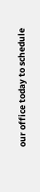our office today to schedule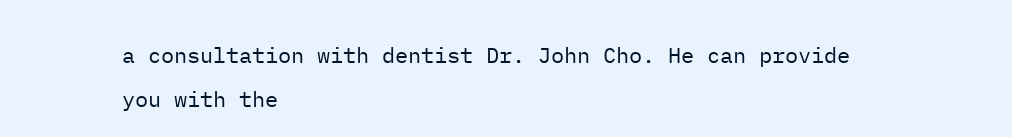a consultation with dentist Dr. John Cho. He can provide you with the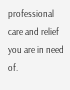professional care and relief you are in need of.